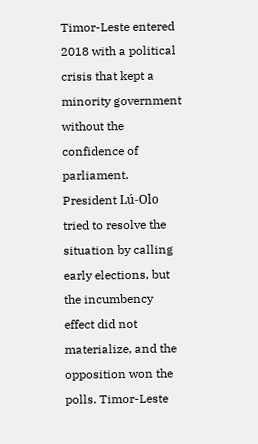Timor-Leste entered 2018 with a political crisis that kept a minority government without the confidence of parliament. President Lú-Olo tried to resolve the situation by calling early elections, but the incumbency effect did not materialize, and the opposition won the polls. Timor-Leste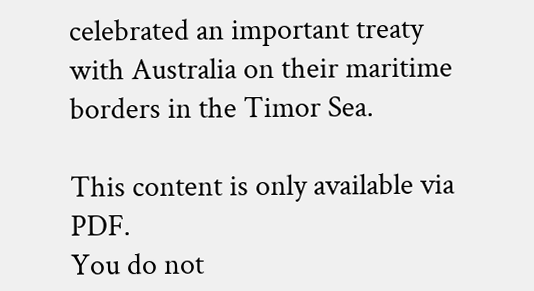celebrated an important treaty with Australia on their maritime borders in the Timor Sea.

This content is only available via PDF.
You do not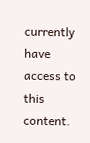currently have access to this content.